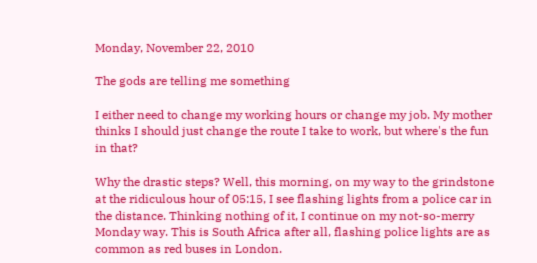Monday, November 22, 2010

The gods are telling me something

I either need to change my working hours or change my job. My mother thinks I should just change the route I take to work, but where's the fun in that?

Why the drastic steps? Well, this morning, on my way to the grindstone at the ridiculous hour of 05:15, I see flashing lights from a police car in the distance. Thinking nothing of it, I continue on my not-so-merry Monday way. This is South Africa after all, flashing police lights are as common as red buses in London.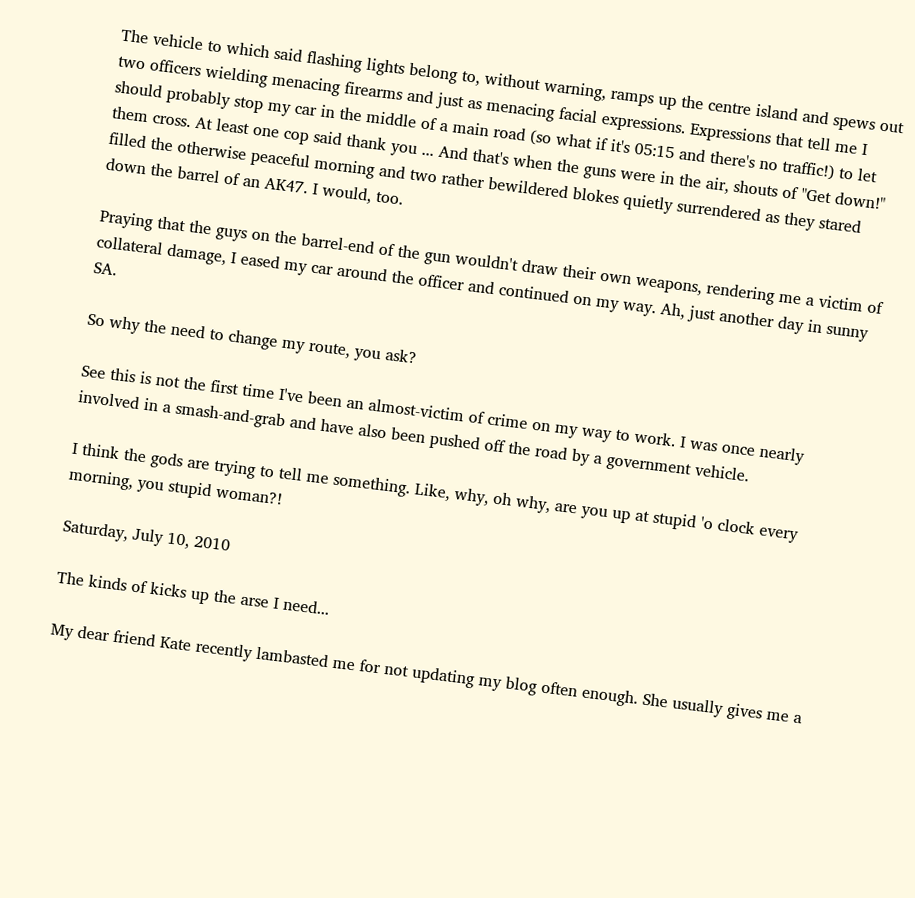The vehicle to which said flashing lights belong to, without warning, ramps up the centre island and spews out two officers wielding menacing firearms and just as menacing facial expressions. Expressions that tell me I should probably stop my car in the middle of a main road (so what if it's 05:15 and there's no traffic!) to let them cross. At least one cop said thank you ... And that's when the guns were in the air, shouts of "Get down!" filled the otherwise peaceful morning and two rather bewildered blokes quietly surrendered as they stared down the barrel of an AK47. I would, too.

Praying that the guys on the barrel-end of the gun wouldn't draw their own weapons, rendering me a victim of collateral damage, I eased my car around the officer and continued on my way. Ah, just another day in sunny SA.

So why the need to change my route, you ask?

See this is not the first time I've been an almost-victim of crime on my way to work. I was once nearly involved in a smash-and-grab and have also been pushed off the road by a government vehicle.

I think the gods are trying to tell me something. Like, why, oh why, are you up at stupid 'o clock every morning, you stupid woman?!

Saturday, July 10, 2010

The kinds of kicks up the arse I need...

My dear friend Kate recently lambasted me for not updating my blog often enough. She usually gives me a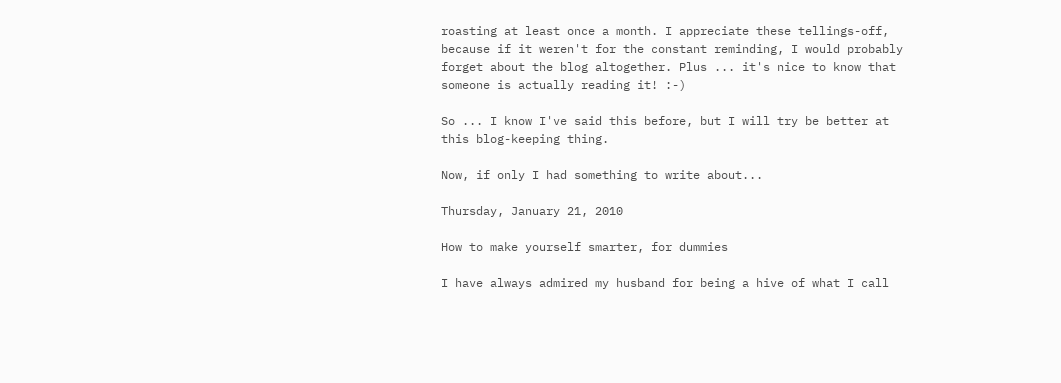roasting at least once a month. I appreciate these tellings-off, because if it weren't for the constant reminding, I would probably forget about the blog altogether. Plus ... it's nice to know that someone is actually reading it! :-)

So ... I know I've said this before, but I will try be better at this blog-keeping thing.

Now, if only I had something to write about...

Thursday, January 21, 2010

How to make yourself smarter, for dummies

I have always admired my husband for being a hive of what I call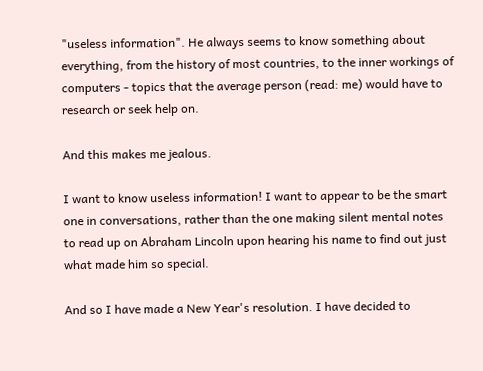"useless information". He always seems to know something about everything, from the history of most countries, to the inner workings of computers - topics that the average person (read: me) would have to research or seek help on.

And this makes me jealous.

I want to know useless information! I want to appear to be the smart one in conversations, rather than the one making silent mental notes to read up on Abraham Lincoln upon hearing his name to find out just what made him so special.

And so I have made a New Year's resolution. I have decided to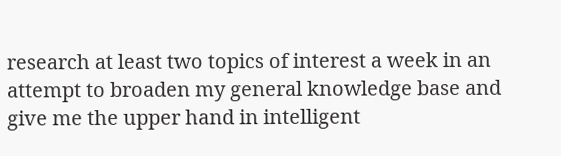research at least two topics of interest a week in an attempt to broaden my general knowledge base and give me the upper hand in intelligent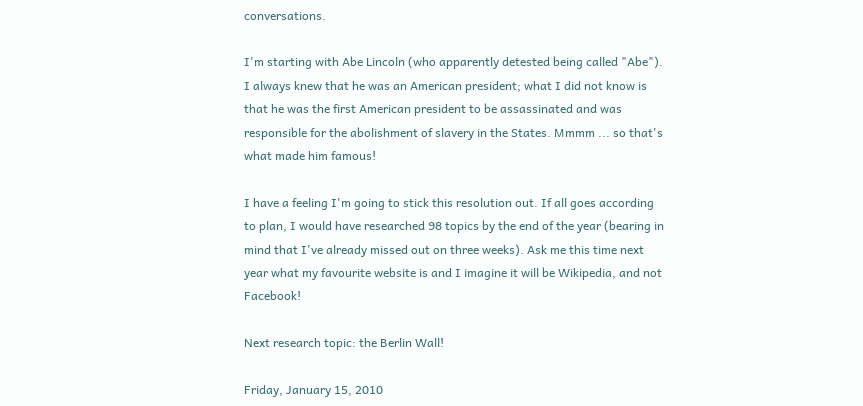conversations.

I'm starting with Abe Lincoln (who apparently detested being called "Abe"). I always knew that he was an American president; what I did not know is that he was the first American president to be assassinated and was responsible for the abolishment of slavery in the States. Mmmm ... so that's what made him famous!

I have a feeling I'm going to stick this resolution out. If all goes according to plan, I would have researched 98 topics by the end of the year (bearing in mind that I've already missed out on three weeks). Ask me this time next year what my favourite website is and I imagine it will be Wikipedia, and not Facebook!

Next research topic: the Berlin Wall!

Friday, January 15, 2010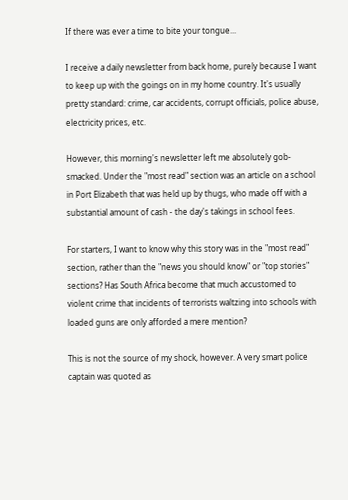If there was ever a time to bite your tongue...

I receive a daily newsletter from back home, purely because I want to keep up with the goings on in my home country. It's usually pretty standard: crime, car accidents, corrupt officials, police abuse, electricity prices, etc.

However, this morning's newsletter left me absolutely gob-smacked. Under the "most read" section was an article on a school in Port Elizabeth that was held up by thugs, who made off with a substantial amount of cash - the day's takings in school fees.

For starters, I want to know why this story was in the "most read" section, rather than the "news you should know" or "top stories" sections? Has South Africa become that much accustomed to violent crime that incidents of terrorists waltzing into schools with loaded guns are only afforded a mere mention?

This is not the source of my shock, however. A very smart police captain was quoted as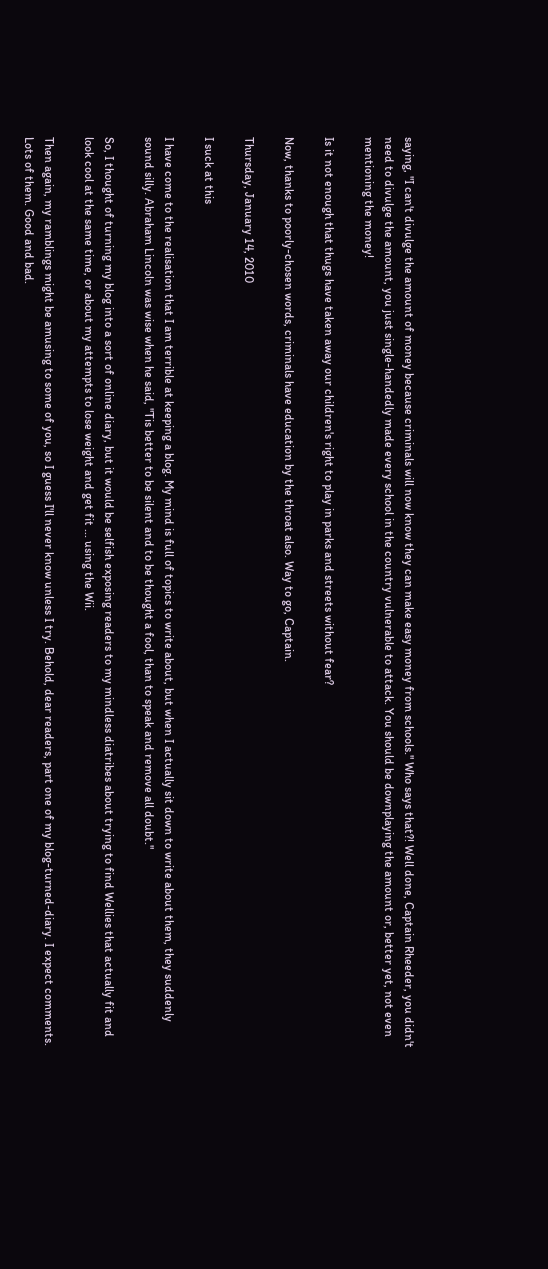saying, "I can't divulge the amount of money because criminals will now know they can make easy money from schools." Who says that?! Well done, Captain Rheeder, you didn't need to divulge the amount, you just single-handedly made every school in the country vulnerable to attack. You should be downplaying the amount or, better yet, not even mentioning the money!

Is it not enough that thugs have taken away our children's right to play in parks and streets without fear?

Now, thanks to poorly-chosen words, criminals have education by the throat also. Way to go, Captain.

Thursday, January 14, 2010

I suck at this

I have come to the realisation that I am terrible at keeping a blog. My mind is full of topics to write about, but when I actually sit down to write about them, they suddenly sound silly. Abraham Lincoln was wise when he said, "Tis better to be silent and to be thought a fool, than to speak and remove all doubt."

So, I thought of turning my blog into a sort of online diary, but it would be selfish exposing readers to my mindless diatribes about trying to find Wellies that actually fit and look cool at the same time, or about my attempts to lose weight and get fit ... using the Wii.

Then again, my ramblings might be amusing to some of you, so I guess I'll never know unless I try. Behold, dear readers, part one of my blog-turned-diary. I expect comments. Lots of them. Good and bad.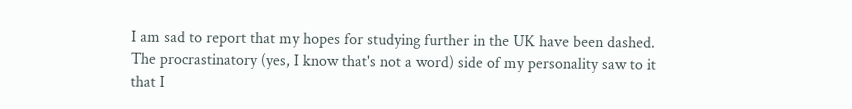I am sad to report that my hopes for studying further in the UK have been dashed. The procrastinatory (yes, I know that's not a word) side of my personality saw to it that I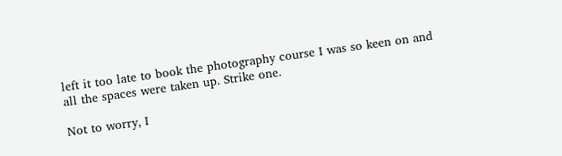left it too late to book the photography course I was so keen on and all the spaces were taken up. Strike one.

Not to worry, I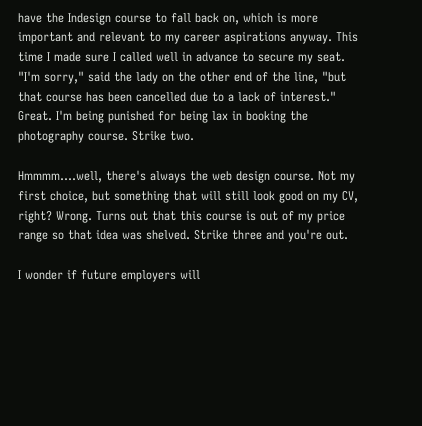have the Indesign course to fall back on, which is more important and relevant to my career aspirations anyway. This time I made sure I called well in advance to secure my seat. "I'm sorry," said the lady on the other end of the line, "but that course has been cancelled due to a lack of interest." Great. I'm being punished for being lax in booking the photography course. Strike two.

Hmmmm....well, there's always the web design course. Not my first choice, but something that will still look good on my CV, right? Wrong. Turns out that this course is out of my price range so that idea was shelved. Strike three and you're out.

I wonder if future employers will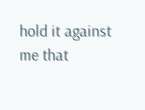hold it against me that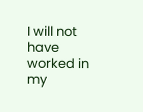I will not have worked in my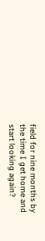field for nine months by the time I get home and start looking again?